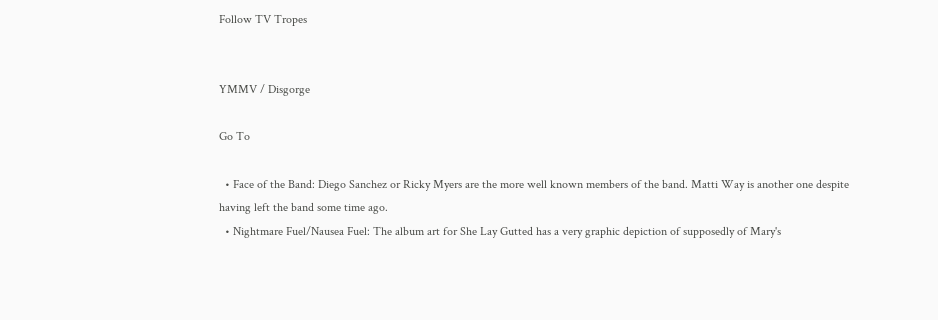Follow TV Tropes


YMMV / Disgorge

Go To

  • Face of the Band: Diego Sanchez or Ricky Myers are the more well known members of the band. Matti Way is another one despite having left the band some time ago.
  • Nightmare Fuel/Nausea Fuel: The album art for She Lay Gutted has a very graphic depiction of supposedly of Mary's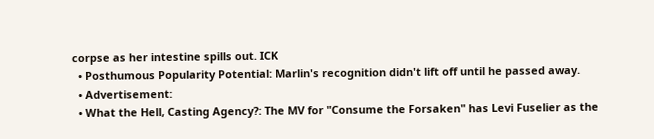corpse as her intestine spills out. ICK
  • Posthumous Popularity Potential: Marlin's recognition didn't lift off until he passed away.
  • Advertisement:
  • What the Hell, Casting Agency?: The MV for "Consume the Forsaken" has Levi Fuselier as the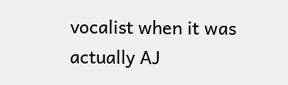vocalist when it was actually AJ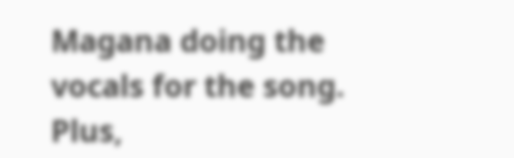Magana doing the vocals for the song. Plus,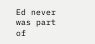Ed never was part of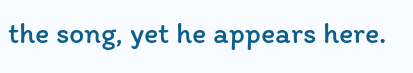the song, yet he appears here.